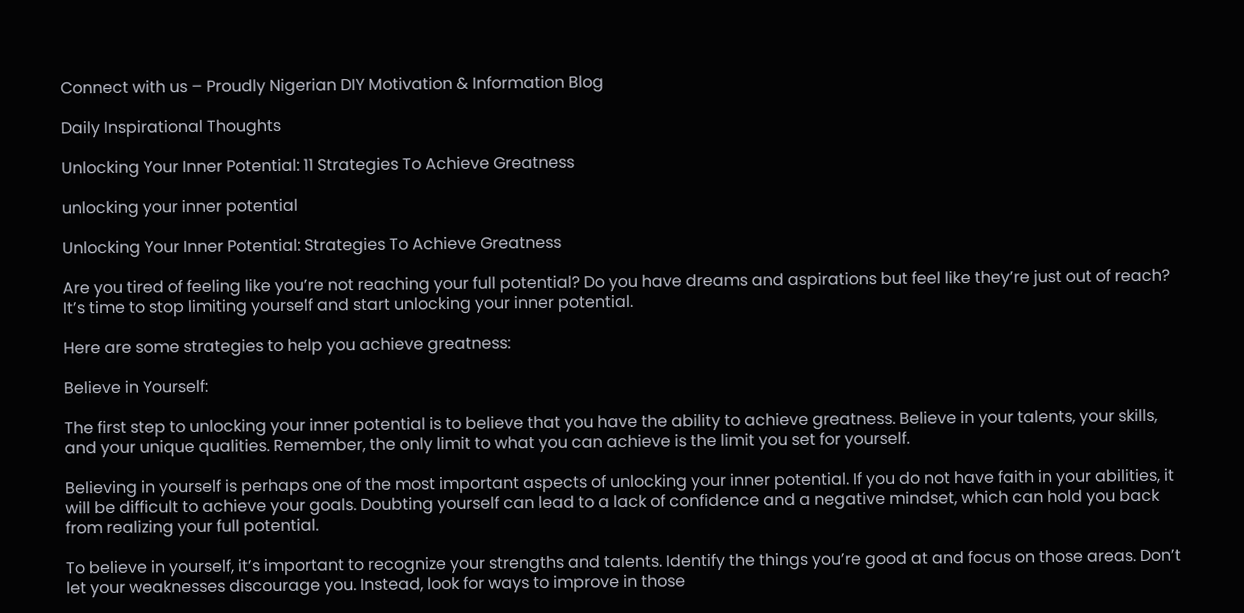Connect with us – Proudly Nigerian DIY Motivation & Information Blog

Daily Inspirational Thoughts

Unlocking Your Inner Potential: 11 Strategies To Achieve Greatness

unlocking your inner potential

Unlocking Your Inner Potential: Strategies To Achieve Greatness

Are you tired of feeling like you’re not reaching your full potential? Do you have dreams and aspirations but feel like they’re just out of reach? It’s time to stop limiting yourself and start unlocking your inner potential.

Here are some strategies to help you achieve greatness:

Believe in Yourself:

The first step to unlocking your inner potential is to believe that you have the ability to achieve greatness. Believe in your talents, your skills, and your unique qualities. Remember, the only limit to what you can achieve is the limit you set for yourself.

Believing in yourself is perhaps one of the most important aspects of unlocking your inner potential. If you do not have faith in your abilities, it will be difficult to achieve your goals. Doubting yourself can lead to a lack of confidence and a negative mindset, which can hold you back from realizing your full potential.

To believe in yourself, it’s important to recognize your strengths and talents. Identify the things you’re good at and focus on those areas. Don’t let your weaknesses discourage you. Instead, look for ways to improve in those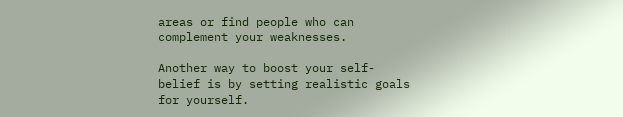areas or find people who can complement your weaknesses.

Another way to boost your self-belief is by setting realistic goals for yourself.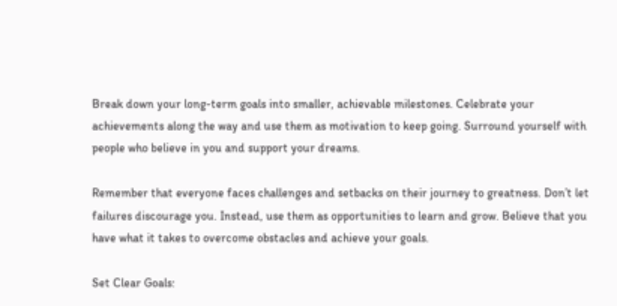Break down your long-term goals into smaller, achievable milestones. Celebrate your achievements along the way and use them as motivation to keep going. Surround yourself with people who believe in you and support your dreams.

Remember that everyone faces challenges and setbacks on their journey to greatness. Don’t let failures discourage you. Instead, use them as opportunities to learn and grow. Believe that you have what it takes to overcome obstacles and achieve your goals.

Set Clear Goals: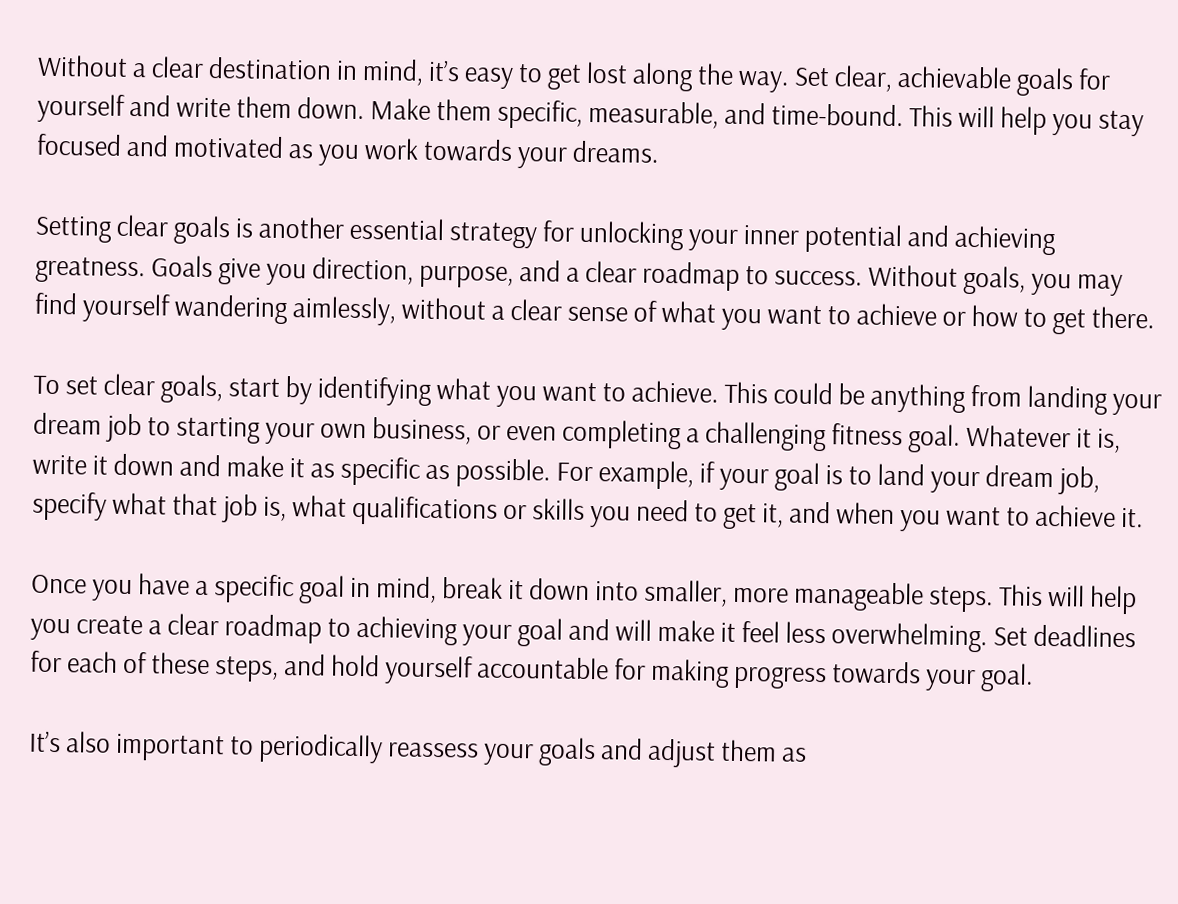Without a clear destination in mind, it’s easy to get lost along the way. Set clear, achievable goals for yourself and write them down. Make them specific, measurable, and time-bound. This will help you stay focused and motivated as you work towards your dreams.

Setting clear goals is another essential strategy for unlocking your inner potential and achieving greatness. Goals give you direction, purpose, and a clear roadmap to success. Without goals, you may find yourself wandering aimlessly, without a clear sense of what you want to achieve or how to get there.

To set clear goals, start by identifying what you want to achieve. This could be anything from landing your dream job to starting your own business, or even completing a challenging fitness goal. Whatever it is, write it down and make it as specific as possible. For example, if your goal is to land your dream job, specify what that job is, what qualifications or skills you need to get it, and when you want to achieve it.

Once you have a specific goal in mind, break it down into smaller, more manageable steps. This will help you create a clear roadmap to achieving your goal and will make it feel less overwhelming. Set deadlines for each of these steps, and hold yourself accountable for making progress towards your goal.

It’s also important to periodically reassess your goals and adjust them as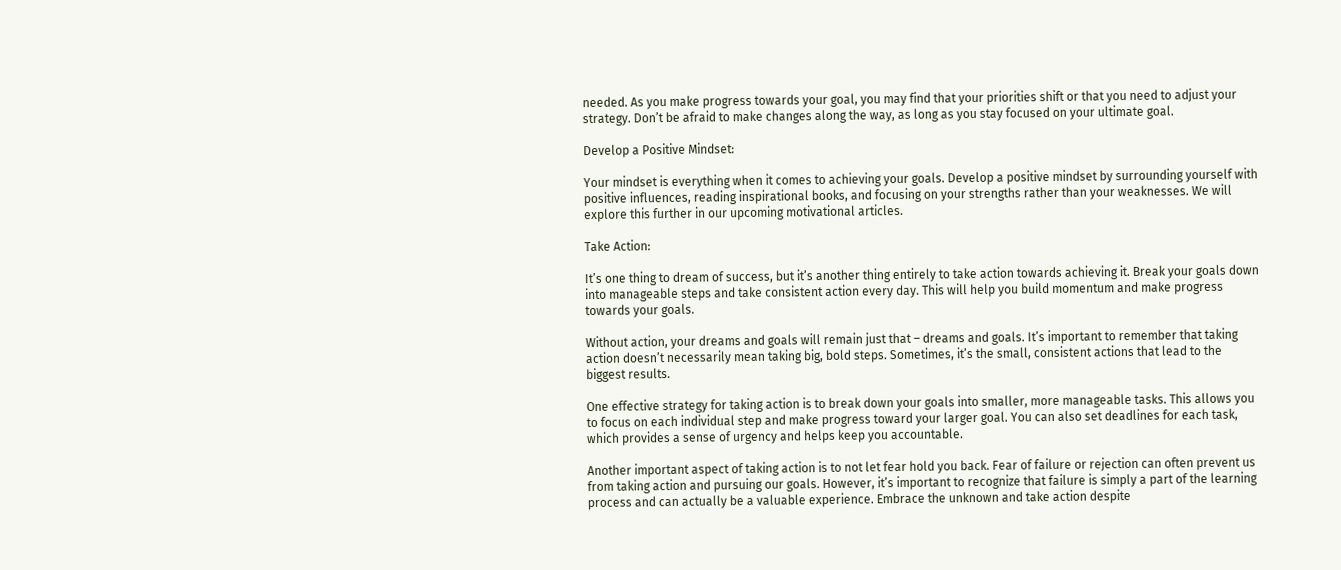needed. As you make progress towards your goal, you may find that your priorities shift or that you need to adjust your strategy. Don’t be afraid to make changes along the way, as long as you stay focused on your ultimate goal.

Develop a Positive Mindset:

Your mindset is everything when it comes to achieving your goals. Develop a positive mindset by surrounding yourself with positive influences, reading inspirational books, and focusing on your strengths rather than your weaknesses. We will explore this further in our upcoming motivational articles.

Take Action:

It’s one thing to dream of success, but it’s another thing entirely to take action towards achieving it. Break your goals down into manageable steps and take consistent action every day. This will help you build momentum and make progress towards your goals.

Without action, your dreams and goals will remain just that – dreams and goals. It’s important to remember that taking action doesn’t necessarily mean taking big, bold steps. Sometimes, it’s the small, consistent actions that lead to the biggest results.

One effective strategy for taking action is to break down your goals into smaller, more manageable tasks. This allows you to focus on each individual step and make progress toward your larger goal. You can also set deadlines for each task, which provides a sense of urgency and helps keep you accountable.

Another important aspect of taking action is to not let fear hold you back. Fear of failure or rejection can often prevent us from taking action and pursuing our goals. However, it’s important to recognize that failure is simply a part of the learning process and can actually be a valuable experience. Embrace the unknown and take action despite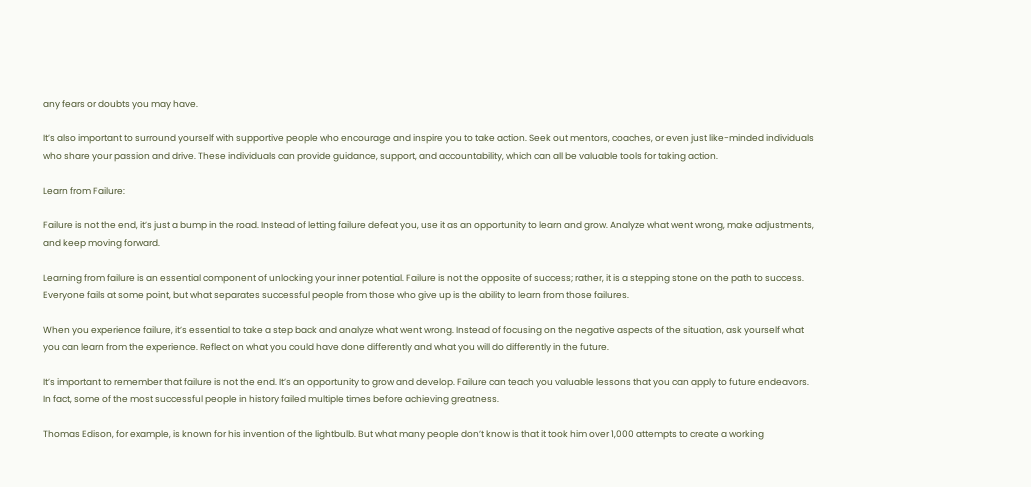any fears or doubts you may have.

It’s also important to surround yourself with supportive people who encourage and inspire you to take action. Seek out mentors, coaches, or even just like-minded individuals who share your passion and drive. These individuals can provide guidance, support, and accountability, which can all be valuable tools for taking action.

Learn from Failure:

Failure is not the end, it’s just a bump in the road. Instead of letting failure defeat you, use it as an opportunity to learn and grow. Analyze what went wrong, make adjustments, and keep moving forward.

Learning from failure is an essential component of unlocking your inner potential. Failure is not the opposite of success; rather, it is a stepping stone on the path to success. Everyone fails at some point, but what separates successful people from those who give up is the ability to learn from those failures.

When you experience failure, it’s essential to take a step back and analyze what went wrong. Instead of focusing on the negative aspects of the situation, ask yourself what you can learn from the experience. Reflect on what you could have done differently and what you will do differently in the future.

It’s important to remember that failure is not the end. It’s an opportunity to grow and develop. Failure can teach you valuable lessons that you can apply to future endeavors. In fact, some of the most successful people in history failed multiple times before achieving greatness.

Thomas Edison, for example, is known for his invention of the lightbulb. But what many people don’t know is that it took him over 1,000 attempts to create a working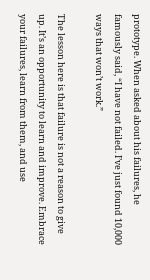prototype. When asked about his failures, he famously said, “I have not failed. I’ve just found 10,000 ways that won’t work.”

The lesson here is that failure is not a reason to give up. It’s an opportunity to learn and improve. Embrace your failures, learn from them, and use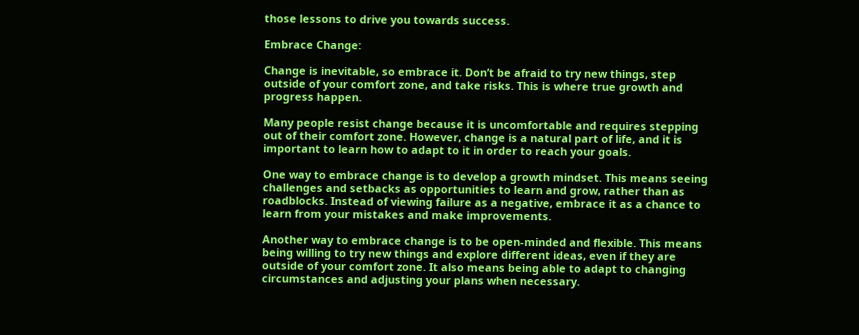those lessons to drive you towards success.

Embrace Change:

Change is inevitable, so embrace it. Don’t be afraid to try new things, step outside of your comfort zone, and take risks. This is where true growth and progress happen.

Many people resist change because it is uncomfortable and requires stepping out of their comfort zone. However, change is a natural part of life, and it is important to learn how to adapt to it in order to reach your goals.

One way to embrace change is to develop a growth mindset. This means seeing challenges and setbacks as opportunities to learn and grow, rather than as roadblocks. Instead of viewing failure as a negative, embrace it as a chance to learn from your mistakes and make improvements.

Another way to embrace change is to be open-minded and flexible. This means being willing to try new things and explore different ideas, even if they are outside of your comfort zone. It also means being able to adapt to changing circumstances and adjusting your plans when necessary.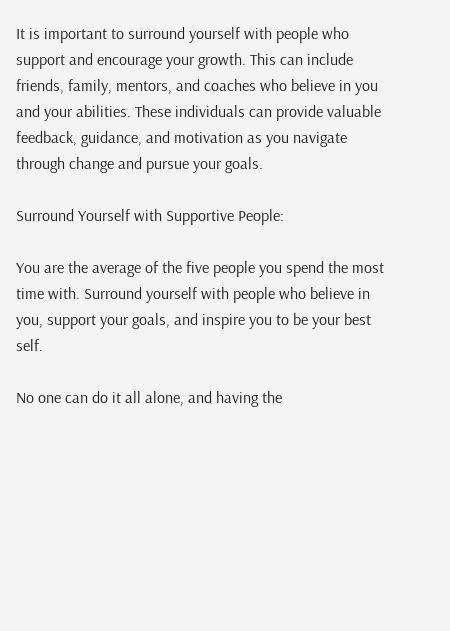It is important to surround yourself with people who support and encourage your growth. This can include friends, family, mentors, and coaches who believe in you and your abilities. These individuals can provide valuable feedback, guidance, and motivation as you navigate through change and pursue your goals.

Surround Yourself with Supportive People:

You are the average of the five people you spend the most time with. Surround yourself with people who believe in you, support your goals, and inspire you to be your best self.

No one can do it all alone, and having the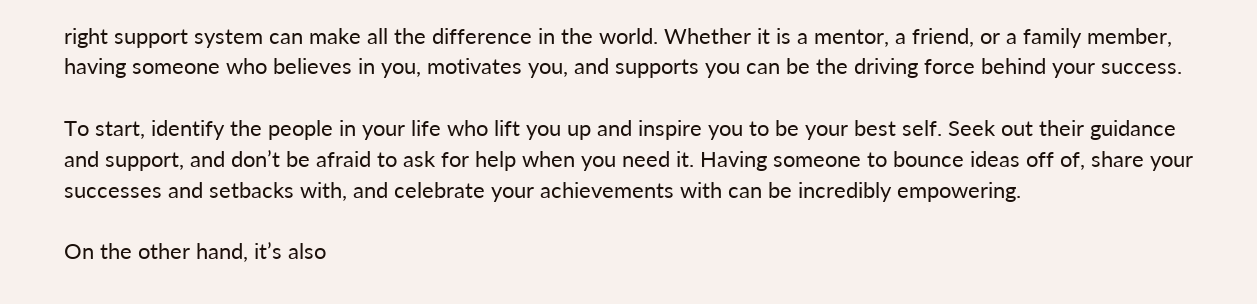right support system can make all the difference in the world. Whether it is a mentor, a friend, or a family member, having someone who believes in you, motivates you, and supports you can be the driving force behind your success.

To start, identify the people in your life who lift you up and inspire you to be your best self. Seek out their guidance and support, and don’t be afraid to ask for help when you need it. Having someone to bounce ideas off of, share your successes and setbacks with, and celebrate your achievements with can be incredibly empowering.

On the other hand, it’s also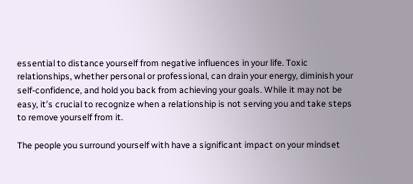essential to distance yourself from negative influences in your life. Toxic relationships, whether personal or professional, can drain your energy, diminish your self-confidence, and hold you back from achieving your goals. While it may not be easy, it’s crucial to recognize when a relationship is not serving you and take steps to remove yourself from it.

The people you surround yourself with have a significant impact on your mindset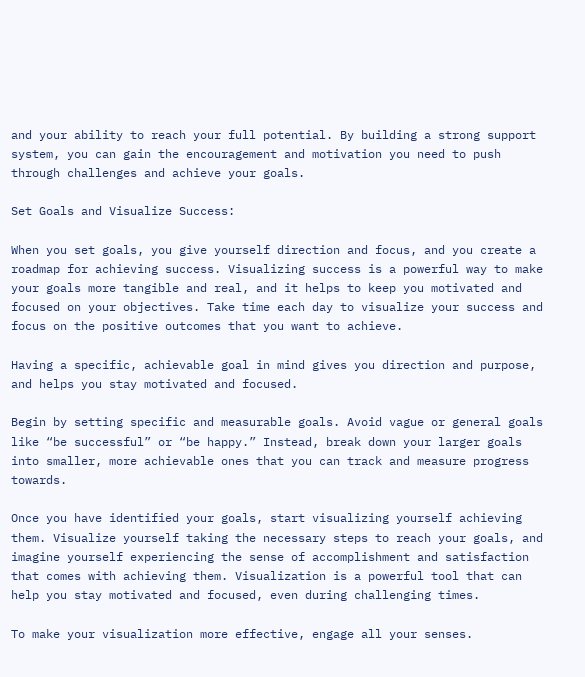and your ability to reach your full potential. By building a strong support system, you can gain the encouragement and motivation you need to push through challenges and achieve your goals.

Set Goals and Visualize Success:

When you set goals, you give yourself direction and focus, and you create a roadmap for achieving success. Visualizing success is a powerful way to make your goals more tangible and real, and it helps to keep you motivated and focused on your objectives. Take time each day to visualize your success and focus on the positive outcomes that you want to achieve.

Having a specific, achievable goal in mind gives you direction and purpose, and helps you stay motivated and focused.

Begin by setting specific and measurable goals. Avoid vague or general goals like “be successful” or “be happy.” Instead, break down your larger goals into smaller, more achievable ones that you can track and measure progress towards.

Once you have identified your goals, start visualizing yourself achieving them. Visualize yourself taking the necessary steps to reach your goals, and imagine yourself experiencing the sense of accomplishment and satisfaction that comes with achieving them. Visualization is a powerful tool that can help you stay motivated and focused, even during challenging times.

To make your visualization more effective, engage all your senses.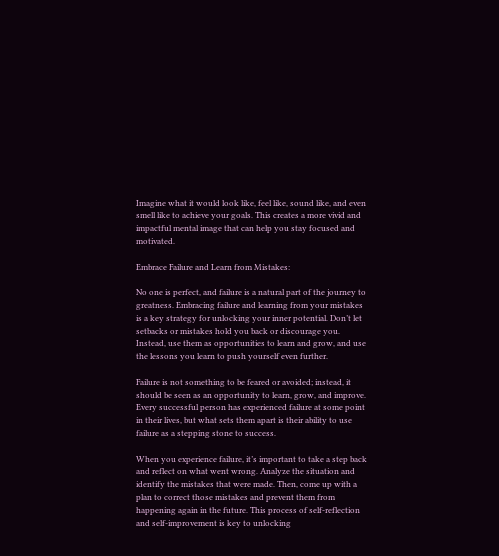Imagine what it would look like, feel like, sound like, and even smell like to achieve your goals. This creates a more vivid and impactful mental image that can help you stay focused and motivated.

Embrace Failure and Learn from Mistakes:

No one is perfect, and failure is a natural part of the journey to greatness. Embracing failure and learning from your mistakes is a key strategy for unlocking your inner potential. Don’t let setbacks or mistakes hold you back or discourage you. Instead, use them as opportunities to learn and grow, and use the lessons you learn to push yourself even further.

Failure is not something to be feared or avoided; instead, it should be seen as an opportunity to learn, grow, and improve. Every successful person has experienced failure at some point in their lives, but what sets them apart is their ability to use failure as a stepping stone to success.

When you experience failure, it’s important to take a step back and reflect on what went wrong. Analyze the situation and identify the mistakes that were made. Then, come up with a plan to correct those mistakes and prevent them from happening again in the future. This process of self-reflection and self-improvement is key to unlocking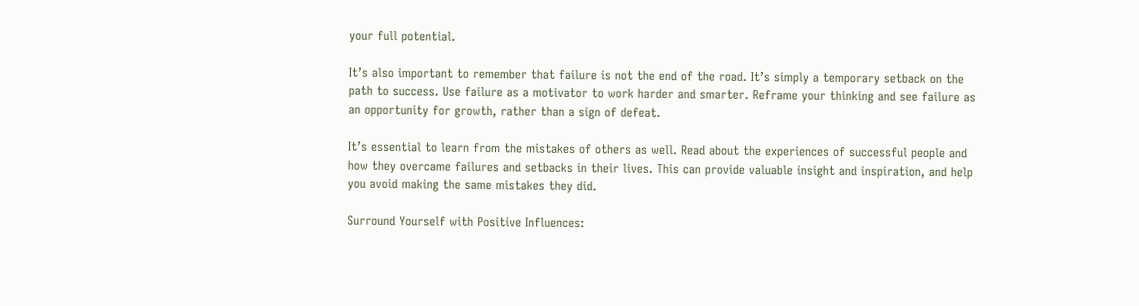your full potential.

It’s also important to remember that failure is not the end of the road. It’s simply a temporary setback on the path to success. Use failure as a motivator to work harder and smarter. Reframe your thinking and see failure as an opportunity for growth, rather than a sign of defeat.

It’s essential to learn from the mistakes of others as well. Read about the experiences of successful people and how they overcame failures and setbacks in their lives. This can provide valuable insight and inspiration, and help you avoid making the same mistakes they did.

Surround Yourself with Positive Influences: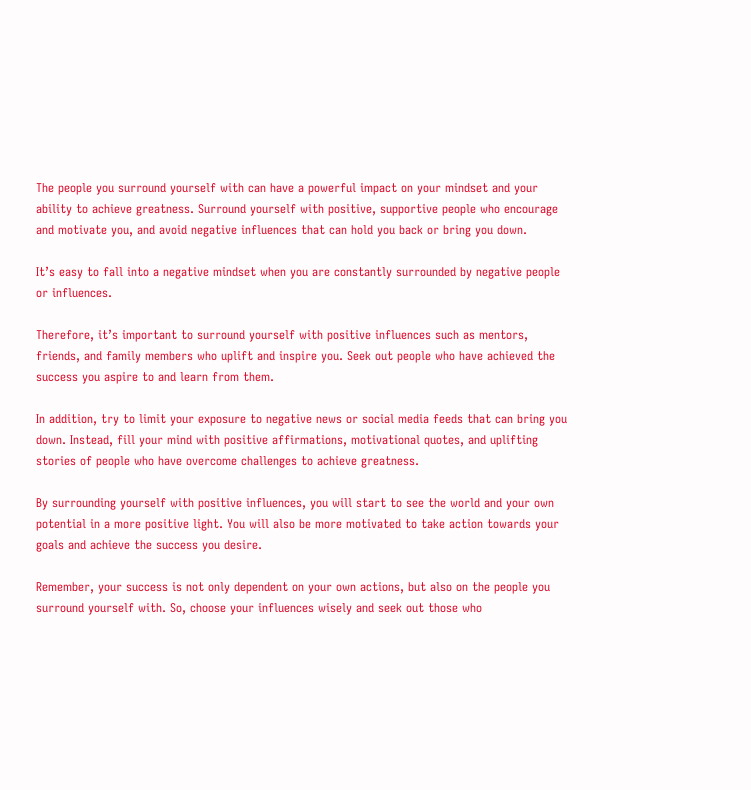The people you surround yourself with can have a powerful impact on your mindset and your ability to achieve greatness. Surround yourself with positive, supportive people who encourage and motivate you, and avoid negative influences that can hold you back or bring you down.

It’s easy to fall into a negative mindset when you are constantly surrounded by negative people or influences.

Therefore, it’s important to surround yourself with positive influences such as mentors, friends, and family members who uplift and inspire you. Seek out people who have achieved the success you aspire to and learn from them.

In addition, try to limit your exposure to negative news or social media feeds that can bring you down. Instead, fill your mind with positive affirmations, motivational quotes, and uplifting stories of people who have overcome challenges to achieve greatness.

By surrounding yourself with positive influences, you will start to see the world and your own potential in a more positive light. You will also be more motivated to take action towards your goals and achieve the success you desire.

Remember, your success is not only dependent on your own actions, but also on the people you surround yourself with. So, choose your influences wisely and seek out those who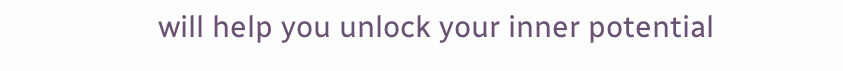will help you unlock your inner potential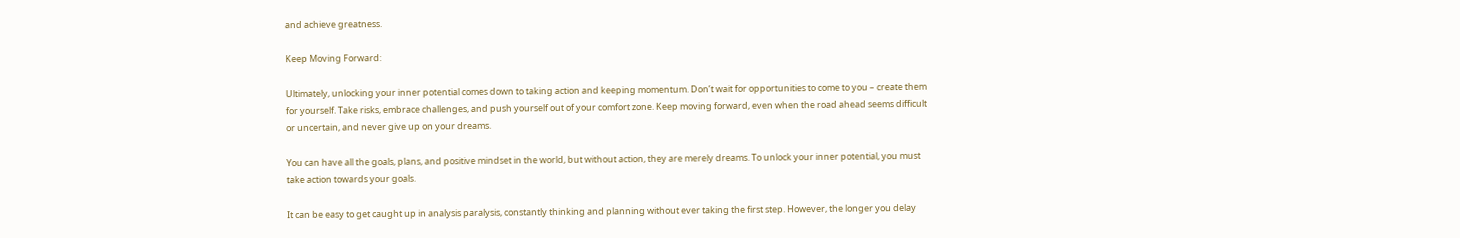and achieve greatness.

Keep Moving Forward:

Ultimately, unlocking your inner potential comes down to taking action and keeping momentum. Don’t wait for opportunities to come to you – create them for yourself. Take risks, embrace challenges, and push yourself out of your comfort zone. Keep moving forward, even when the road ahead seems difficult or uncertain, and never give up on your dreams.

You can have all the goals, plans, and positive mindset in the world, but without action, they are merely dreams. To unlock your inner potential, you must take action towards your goals.

It can be easy to get caught up in analysis paralysis, constantly thinking and planning without ever taking the first step. However, the longer you delay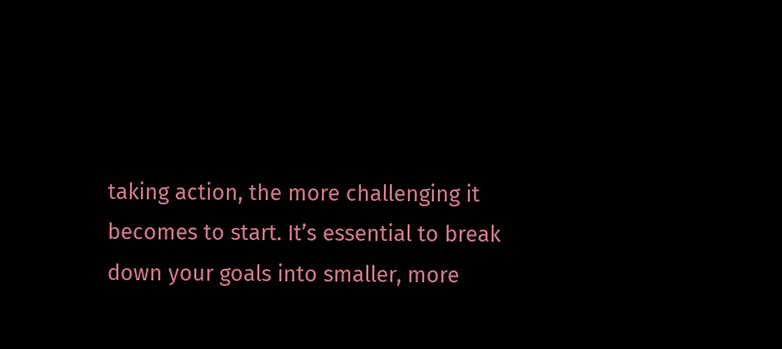taking action, the more challenging it becomes to start. It’s essential to break down your goals into smaller, more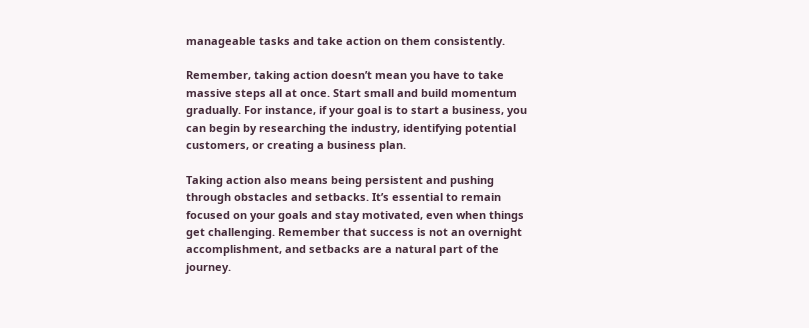manageable tasks and take action on them consistently.

Remember, taking action doesn’t mean you have to take massive steps all at once. Start small and build momentum gradually. For instance, if your goal is to start a business, you can begin by researching the industry, identifying potential customers, or creating a business plan.

Taking action also means being persistent and pushing through obstacles and setbacks. It’s essential to remain focused on your goals and stay motivated, even when things get challenging. Remember that success is not an overnight accomplishment, and setbacks are a natural part of the journey.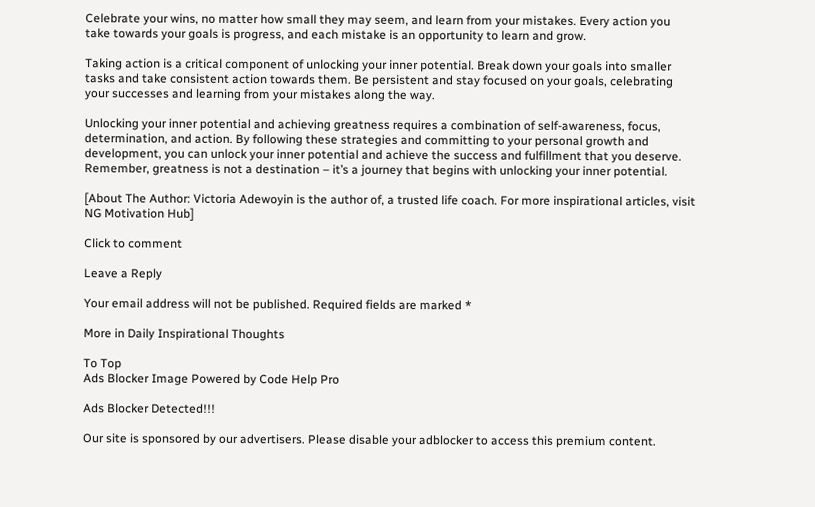Celebrate your wins, no matter how small they may seem, and learn from your mistakes. Every action you take towards your goals is progress, and each mistake is an opportunity to learn and grow.

Taking action is a critical component of unlocking your inner potential. Break down your goals into smaller tasks and take consistent action towards them. Be persistent and stay focused on your goals, celebrating your successes and learning from your mistakes along the way.

Unlocking your inner potential and achieving greatness requires a combination of self-awareness, focus, determination, and action. By following these strategies and committing to your personal growth and development, you can unlock your inner potential and achieve the success and fulfillment that you deserve. Remember, greatness is not a destination – it’s a journey that begins with unlocking your inner potential.

[About The Author: Victoria Adewoyin is the author of, a trusted life coach. For more inspirational articles, visit NG Motivation Hub]

Click to comment

Leave a Reply

Your email address will not be published. Required fields are marked *

More in Daily Inspirational Thoughts

To Top
Ads Blocker Image Powered by Code Help Pro

Ads Blocker Detected!!!

Our site is sponsored by our advertisers. Please disable your adblocker to access this premium content.